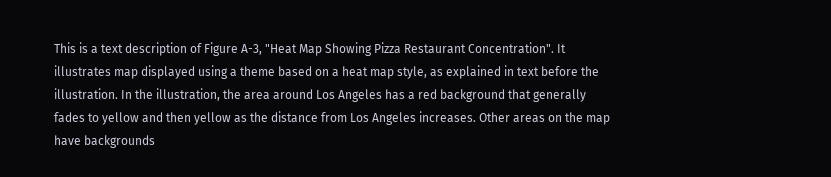This is a text description of Figure A-3, "Heat Map Showing Pizza Restaurant Concentration". It illustrates map displayed using a theme based on a heat map style, as explained in text before the illustration. In the illustration, the area around Los Angeles has a red background that generally fades to yellow and then yellow as the distance from Los Angeles increases. Other areas on the map have backgrounds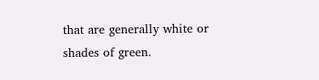that are generally white or shades of green.